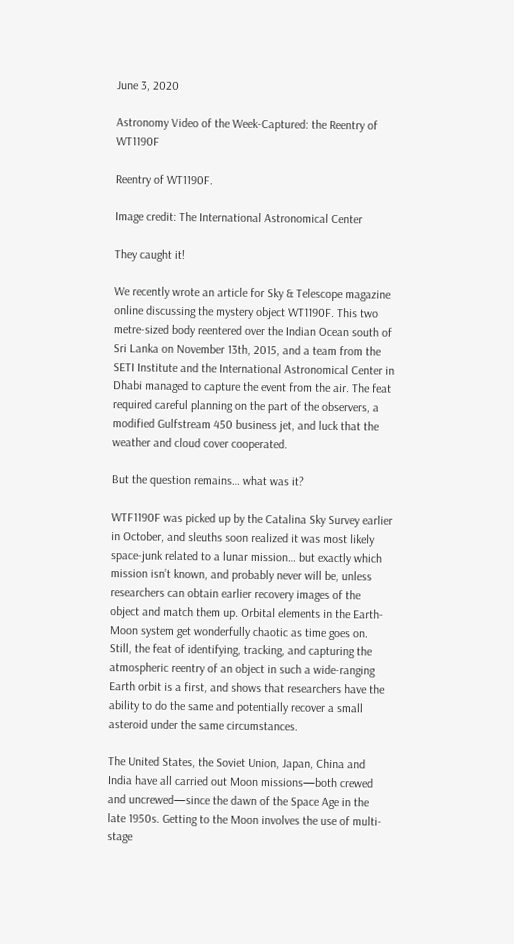June 3, 2020

Astronomy Video of the Week-Captured: the Reentry of WT1190F

Reentry of WT1190F.

Image credit: The International Astronomical Center

They caught it!

We recently wrote an article for Sky & Telescope magazine online discussing the mystery object WT1190F. This two metre-sized body reentered over the Indian Ocean south of Sri Lanka on November 13th, 2015, and a team from the SETI Institute and the International Astronomical Center in Dhabi managed to capture the event from the air. The feat required careful planning on the part of the observers, a modified Gulfstream 450 business jet, and luck that the weather and cloud cover cooperated.

But the question remains… what was it?

WTF1190F was picked up by the Catalina Sky Survey earlier in October, and sleuths soon realized it was most likely space-junk related to a lunar mission… but exactly which mission isn’t known, and probably never will be, unless researchers can obtain earlier recovery images of the object and match them up. Orbital elements in the Earth-Moon system get wonderfully chaotic as time goes on. Still, the feat of identifying, tracking, and capturing the atmospheric reentry of an object in such a wide-ranging Earth orbit is a first, and shows that researchers have the ability to do the same and potentially recover a small asteroid under the same circumstances.

The United States, the Soviet Union, Japan, China and India have all carried out Moon missions—both crewed and uncrewed—since the dawn of the Space Age in the late 1950s. Getting to the Moon involves the use of multi-stage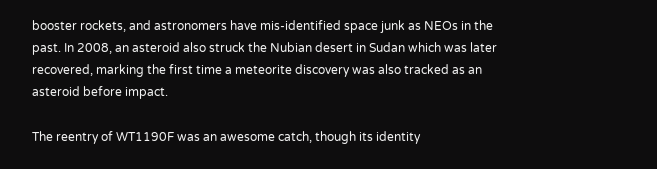booster rockets, and astronomers have mis-identified space junk as NEOs in the past. In 2008, an asteroid also struck the Nubian desert in Sudan which was later recovered, marking the first time a meteorite discovery was also tracked as an asteroid before impact.

The reentry of WT1190F was an awesome catch, though its identity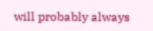will probably always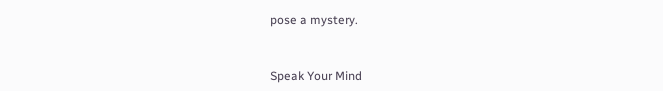pose a mystery.


Speak Your Mind